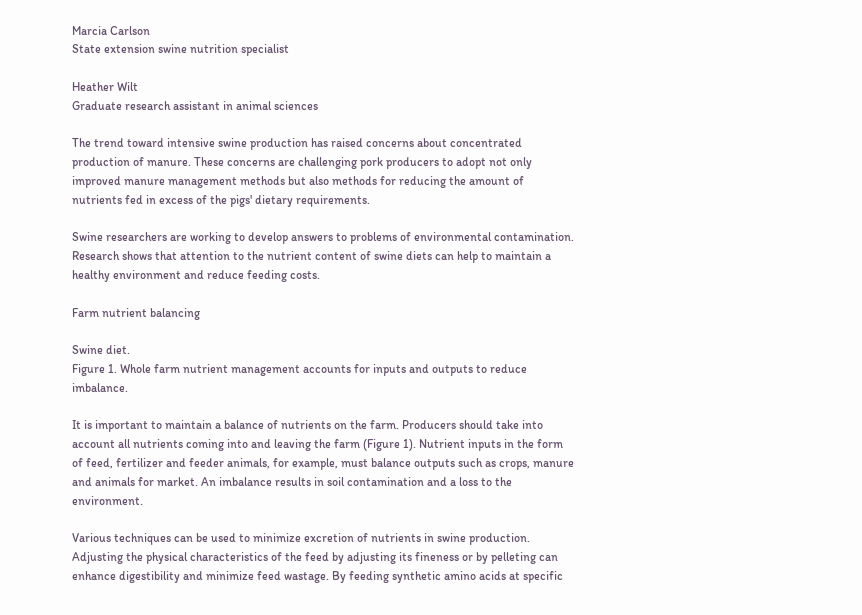Marcia Carlson
State extension swine nutrition specialist

Heather Wilt
Graduate research assistant in animal sciences

The trend toward intensive swine production has raised concerns about concentrated production of manure. These concerns are challenging pork producers to adopt not only improved manure management methods but also methods for reducing the amount of nutrients fed in excess of the pigs' dietary requirements.

Swine researchers are working to develop answers to problems of environmental contamination. Research shows that attention to the nutrient content of swine diets can help to maintain a healthy environment and reduce feeding costs.

Farm nutrient balancing

Swine diet.
Figure 1. Whole farm nutrient management accounts for inputs and outputs to reduce imbalance.

It is important to maintain a balance of nutrients on the farm. Producers should take into account all nutrients coming into and leaving the farm (Figure 1). Nutrient inputs in the form of feed, fertilizer and feeder animals, for example, must balance outputs such as crops, manure and animals for market. An imbalance results in soil contamination and a loss to the environment.

Various techniques can be used to minimize excretion of nutrients in swine production. Adjusting the physical characteristics of the feed by adjusting its fineness or by pelleting can enhance digestibility and minimize feed wastage. By feeding synthetic amino acids at specific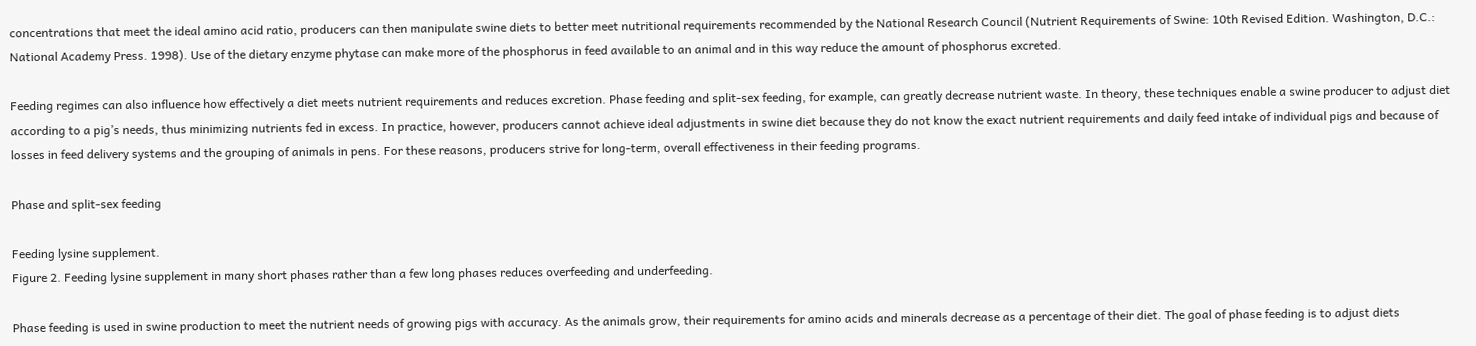concentrations that meet the ideal amino acid ratio, producers can then manipulate swine diets to better meet nutritional requirements recommended by the National Research Council (Nutrient Requirements of Swine: 10th Revised Edition. Washington, D.C.: National Academy Press. 1998). Use of the dietary enzyme phytase can make more of the phosphorus in feed available to an animal and in this way reduce the amount of phosphorus excreted.

Feeding regimes can also influence how effectively a diet meets nutrient requirements and reduces excretion. Phase feeding and split-sex feeding, for example, can greatly decrease nutrient waste. In theory, these techniques enable a swine producer to adjust diet according to a pig’s needs, thus minimizing nutrients fed in excess. In practice, however, producers cannot achieve ideal adjustments in swine diet because they do not know the exact nutrient requirements and daily feed intake of individual pigs and because of losses in feed delivery systems and the grouping of animals in pens. For these reasons, producers strive for long-term, overall effectiveness in their feeding programs.

Phase and split-sex feeding

Feeding lysine supplement.
Figure 2. Feeding lysine supplement in many short phases rather than a few long phases reduces overfeeding and underfeeding.

Phase feeding is used in swine production to meet the nutrient needs of growing pigs with accuracy. As the animals grow, their requirements for amino acids and minerals decrease as a percentage of their diet. The goal of phase feeding is to adjust diets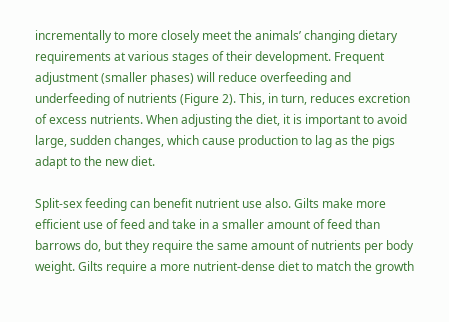incrementally to more closely meet the animals’ changing dietary requirements at various stages of their development. Frequent adjustment (smaller phases) will reduce overfeeding and underfeeding of nutrients (Figure 2). This, in turn, reduces excretion of excess nutrients. When adjusting the diet, it is important to avoid large, sudden changes, which cause production to lag as the pigs adapt to the new diet.

Split-sex feeding can benefit nutrient use also. Gilts make more efficient use of feed and take in a smaller amount of feed than barrows do, but they require the same amount of nutrients per body weight. Gilts require a more nutrient-dense diet to match the growth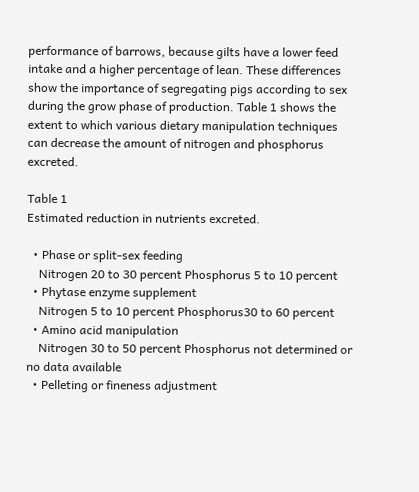performance of barrows, because gilts have a lower feed intake and a higher percentage of lean. These differences show the importance of segregating pigs according to sex during the grow phase of production. Table 1 shows the extent to which various dietary manipulation techniques can decrease the amount of nitrogen and phosphorus excreted.

Table 1
Estimated reduction in nutrients excreted.

  • Phase or split-sex feeding
    Nitrogen 20 to 30 percent Phosphorus 5 to 10 percent
  • Phytase enzyme supplement
    Nitrogen 5 to 10 percent Phosphorus30 to 60 percent
  • Amino acid manipulation
    Nitrogen 30 to 50 percent Phosphorus not determined or no data available
  • Pelleting or fineness adjustment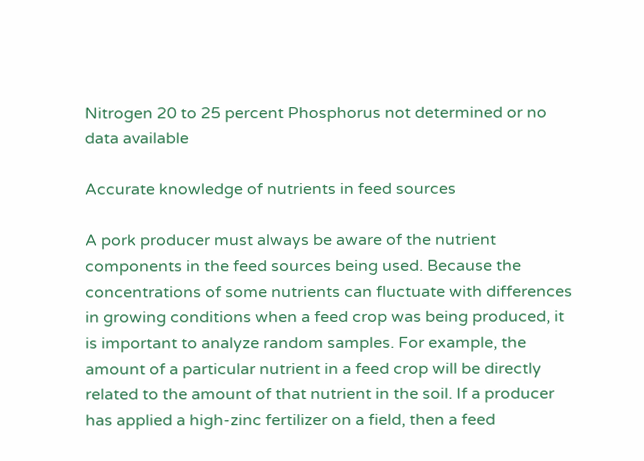Nitrogen 20 to 25 percent Phosphorus not determined or no data available

Accurate knowledge of nutrients in feed sources

A pork producer must always be aware of the nutrient components in the feed sources being used. Because the concentrations of some nutrients can fluctuate with differences in growing conditions when a feed crop was being produced, it is important to analyze random samples. For example, the amount of a particular nutrient in a feed crop will be directly related to the amount of that nutrient in the soil. If a producer has applied a high-zinc fertilizer on a field, then a feed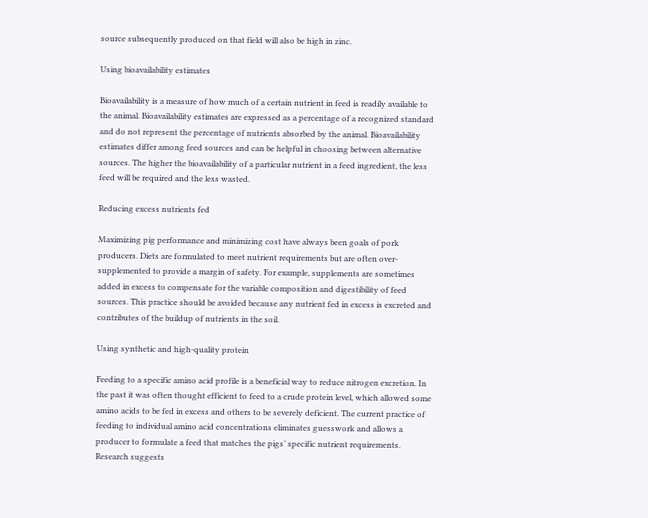source subsequently produced on that field will also be high in zinc.

Using bioavailability estimates

Bioavailability is a measure of how much of a certain nutrient in feed is readily available to the animal. Bioavailability estimates are expressed as a percentage of a recognized standard and do not represent the percentage of nutrients absorbed by the animal. Bioavailability estimates differ among feed sources and can be helpful in choosing between alternative sources. The higher the bioavailability of a particular nutrient in a feed ingredient, the less feed will be required and the less wasted.

Reducing excess nutrients fed

Maximizing pig performance and minimizing cost have always been goals of pork producers. Diets are formulated to meet nutrient requirements but are often over-supplemented to provide a margin of safety. For example, supplements are sometimes added in excess to compensate for the variable composition and digestibility of feed sources. This practice should be avoided because any nutrient fed in excess is excreted and contributes of the buildup of nutrients in the soil.

Using synthetic and high-quality protein

Feeding to a specific amino acid profile is a beneficial way to reduce nitrogen excretion. In the past it was often thought efficient to feed to a crude protein level, which allowed some amino acids to be fed in excess and others to be severely deficient. The current practice of feeding to individual amino acid concentrations eliminates guesswork and allows a producer to formulate a feed that matches the pigs’ specific nutrient requirements. Research suggests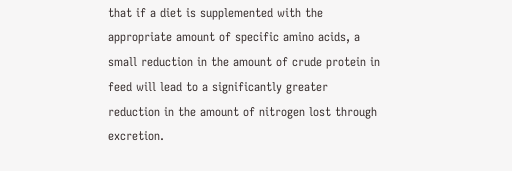that if a diet is supplemented with the appropriate amount of specific amino acids, a small reduction in the amount of crude protein in feed will lead to a significantly greater reduction in the amount of nitrogen lost through excretion.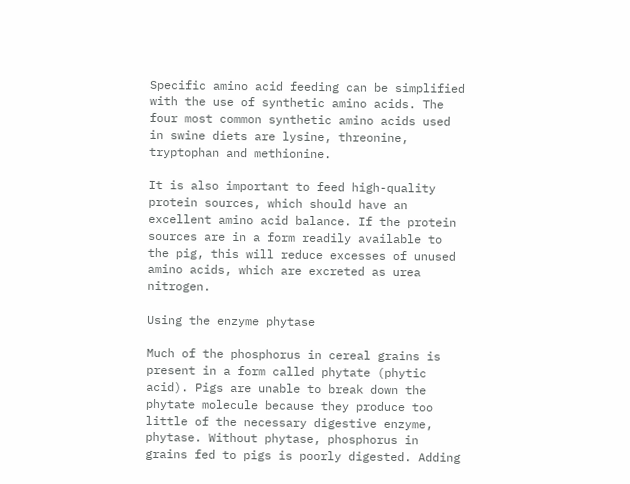Specific amino acid feeding can be simplified with the use of synthetic amino acids. The four most common synthetic amino acids used in swine diets are lysine, threonine, tryptophan and methionine.

It is also important to feed high-quality protein sources, which should have an excellent amino acid balance. If the protein sources are in a form readily available to the pig, this will reduce excesses of unused amino acids, which are excreted as urea nitrogen.

Using the enzyme phytase

Much of the phosphorus in cereal grains is present in a form called phytate (phytic acid). Pigs are unable to break down the phytate molecule because they produce too little of the necessary digestive enzyme, phytase. Without phytase, phosphorus in grains fed to pigs is poorly digested. Adding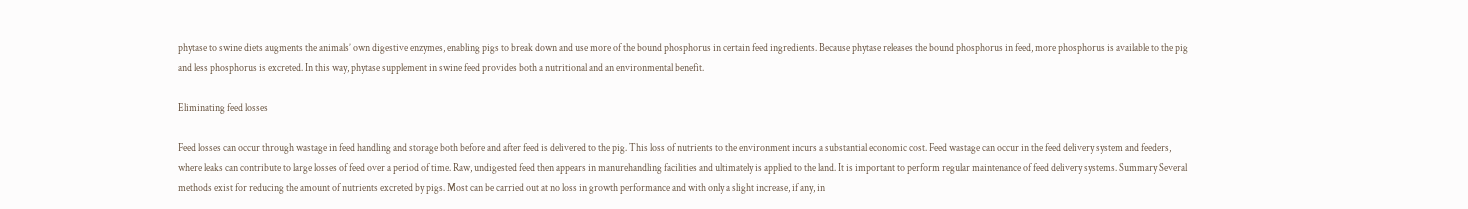phytase to swine diets augments the animals’ own digestive enzymes, enabling pigs to break down and use more of the bound phosphorus in certain feed ingredients. Because phytase releases the bound phosphorus in feed, more phosphorus is available to the pig and less phosphorus is excreted. In this way, phytase supplement in swine feed provides both a nutritional and an environmental benefit.

Eliminating feed losses

Feed losses can occur through wastage in feed handling and storage both before and after feed is delivered to the pig. This loss of nutrients to the environment incurs a substantial economic cost. Feed wastage can occur in the feed delivery system and feeders, where leaks can contribute to large losses of feed over a period of time. Raw, undigested feed then appears in manurehandling facilities and ultimately is applied to the land. It is important to perform regular maintenance of feed delivery systems. Summary Several methods exist for reducing the amount of nutrients excreted by pigs. Most can be carried out at no loss in growth performance and with only a slight increase, if any, in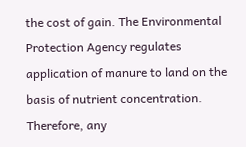the cost of gain. The Environmental Protection Agency regulates application of manure to land on the basis of nutrient concentration. Therefore, any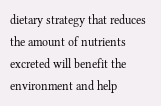dietary strategy that reduces the amount of nutrients excreted will benefit the environment and help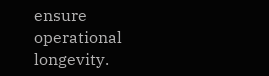ensure operational longevity.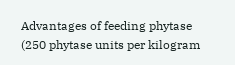Advantages of feeding phytase
(250 phytase units per kilogram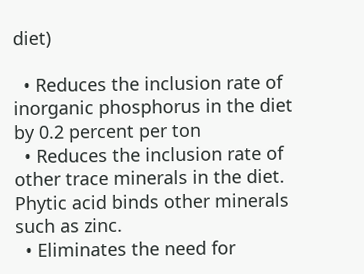diet)

  • Reduces the inclusion rate of inorganic phosphorus in the diet by 0.2 percent per ton
  • Reduces the inclusion rate of other trace minerals in the diet. Phytic acid binds other minerals such as zinc.
  • Eliminates the need for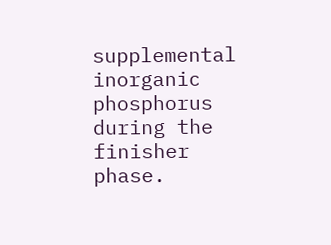supplemental inorganic phosphorus during the finisher phase.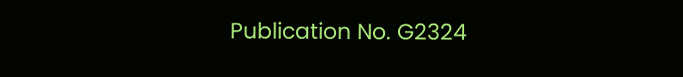Publication No. G2324